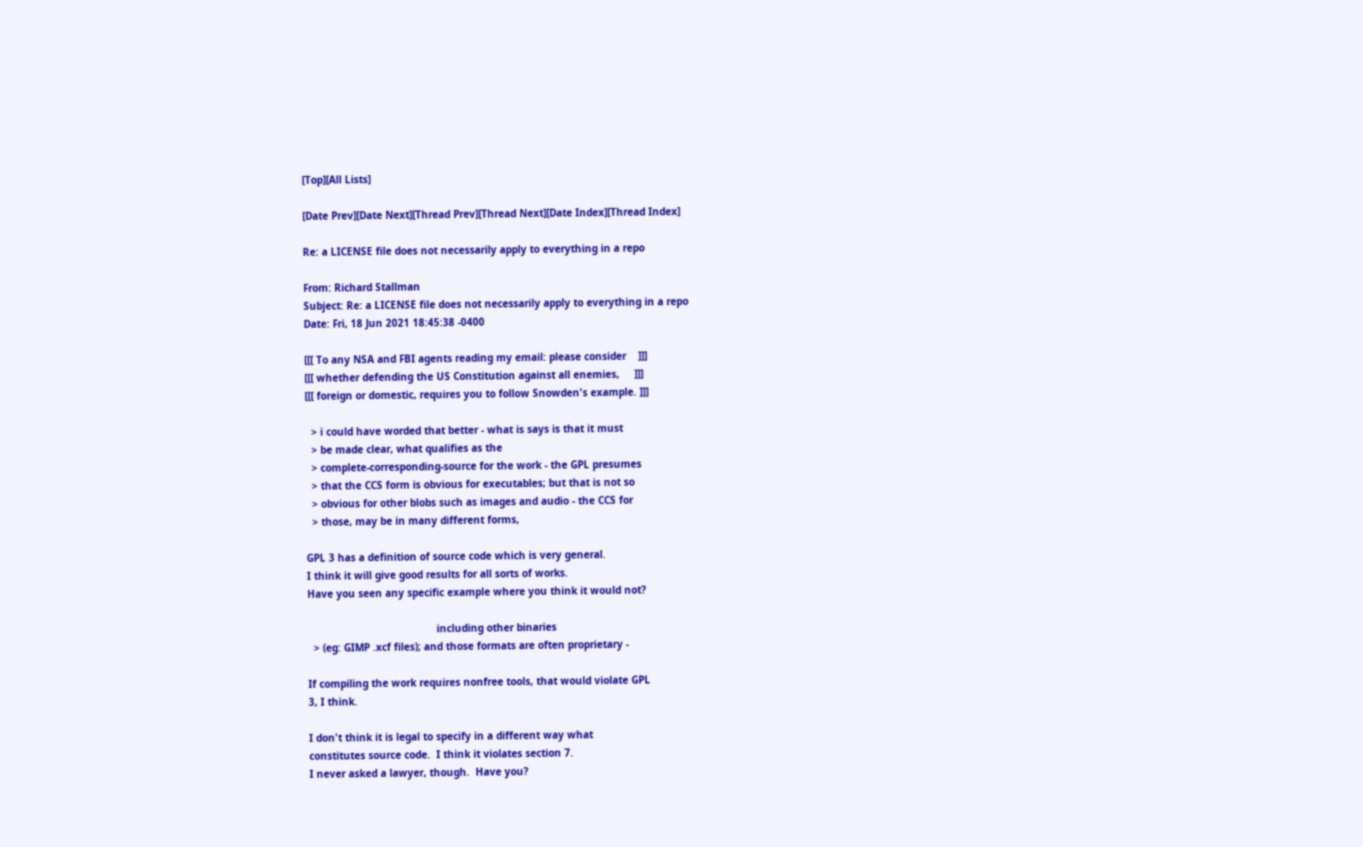[Top][All Lists]

[Date Prev][Date Next][Thread Prev][Thread Next][Date Index][Thread Index]

Re: a LICENSE file does not necessarily apply to everything in a repo

From: Richard Stallman
Subject: Re: a LICENSE file does not necessarily apply to everything in a repo
Date: Fri, 18 Jun 2021 18:45:38 -0400

[[[ To any NSA and FBI agents reading my email: please consider    ]]]
[[[ whether defending the US Constitution against all enemies,     ]]]
[[[ foreign or domestic, requires you to follow Snowden's example. ]]]

  > i could have worded that better - what is says is that it must
  > be made clear, what qualifies as the
  > complete-corresponding-source for the work - the GPL presumes
  > that the CCS form is obvious for executables; but that is not so
  > obvious for other blobs such as images and audio - the CCS for
  > those, may be in many different forms,

GPL 3 has a definition of source code which is very general.
I think it will give good results for all sorts of works.
Have you seen any specific example where you think it would not?

                                           including other binaries
  > (eg: GIMP .xcf files); and those formats are often proprietary -

If compiling the work requires nonfree tools, that would violate GPL
3, I think.

I don't think it is legal to specify in a different way what
constitutes source code.  I think it violates section 7.
I never asked a lawyer, though.  Have you?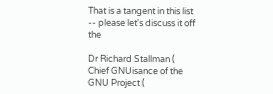That is a tangent in this list -- please let's discuss it off the

Dr Richard Stallman (
Chief GNUisance of the GNU Project (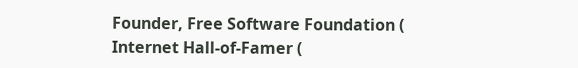Founder, Free Software Foundation (
Internet Hall-of-Famer (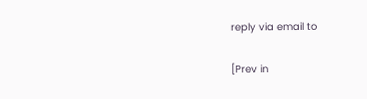reply via email to

[Prev in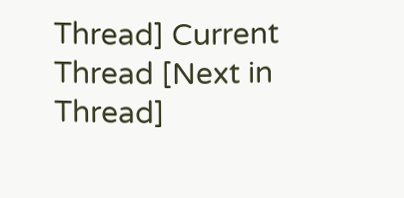Thread] Current Thread [Next in Thread]